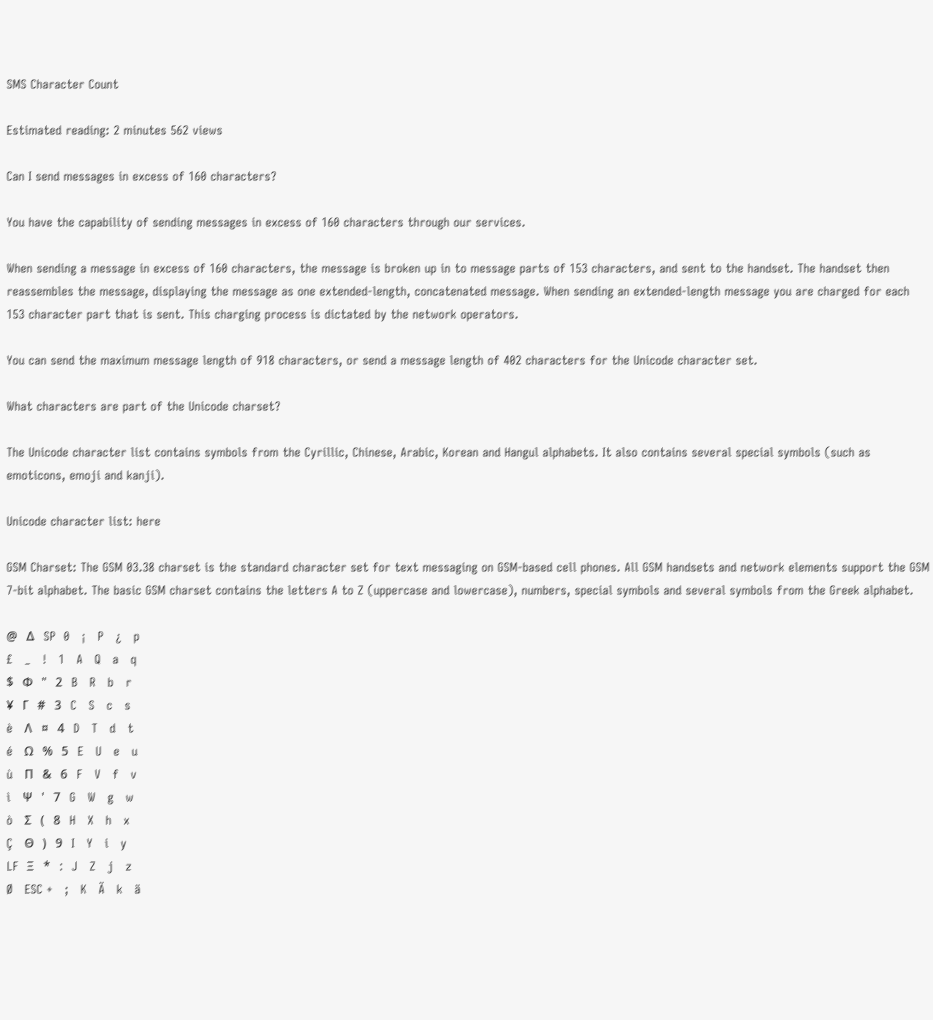SMS Character Count

Estimated reading: 2 minutes 562 views

Can I send messages in excess of 160 characters?

You have the capability of sending messages in excess of 160 characters through our services.

When sending a message in excess of 160 characters, the message is broken up in to message parts of 153 characters, and sent to the handset. The handset then reassembles the message, displaying the message as one extended-length, concatenated message. When sending an extended-length message you are charged for each 153 character part that is sent. This charging process is dictated by the network operators.

You can send the maximum message length of 918 characters, or send a message length of 402 characters for the Unicode character set.

What characters are part of the Unicode charset?

The Unicode character list contains symbols from the Cyrillic, Chinese, Arabic, Korean and Hangul alphabets. It also contains several special symbols (such as emoticons, emoji and kanji).

Unicode character list: here

GSM Charset: The GSM 03.38 charset is the standard character set for text messaging on GSM-based cell phones. All GSM handsets and network elements support the GSM 7-bit alphabet. The basic GSM charset contains the letters A to Z (uppercase and lowercase), numbers, special symbols and several symbols from the Greek alphabet.

@   Δ   SP  0   ¡   P   ¿   p
£   _   !   1   A   Q   a   q
$   Φ   "   2   B   R   b   r
¥   Γ   #   3   C   S   c   s
è   Λ   ¤   4   D   T   d   t
é   Ω   %   5   E   U   e   u
ù   Π   &   6   F   V   f   v
ì   Ψ   '   7   G   W   g   w
ò   Σ   (   8   H   X   h   x
Ç   Θ   )   9   I   Y   i   y
LF  Ξ   *   :   J   Z   j   z
Ø   ESC +   ;   K   Ä   k   ä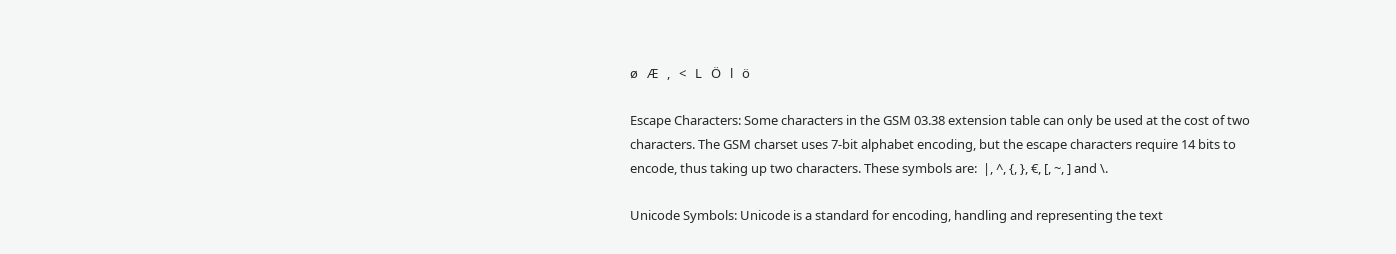ø   Æ   ,   <   L   Ö   l   ö

Escape Characters: Some characters in the GSM 03.38 extension table can only be used at the cost of two characters. The GSM charset uses 7-bit alphabet encoding, but the escape characters require 14 bits to encode, thus taking up two characters. These symbols are:  |, ^, {, }, €, [, ~, ] and \.

Unicode Symbols: Unicode is a standard for encoding, handling and representing the text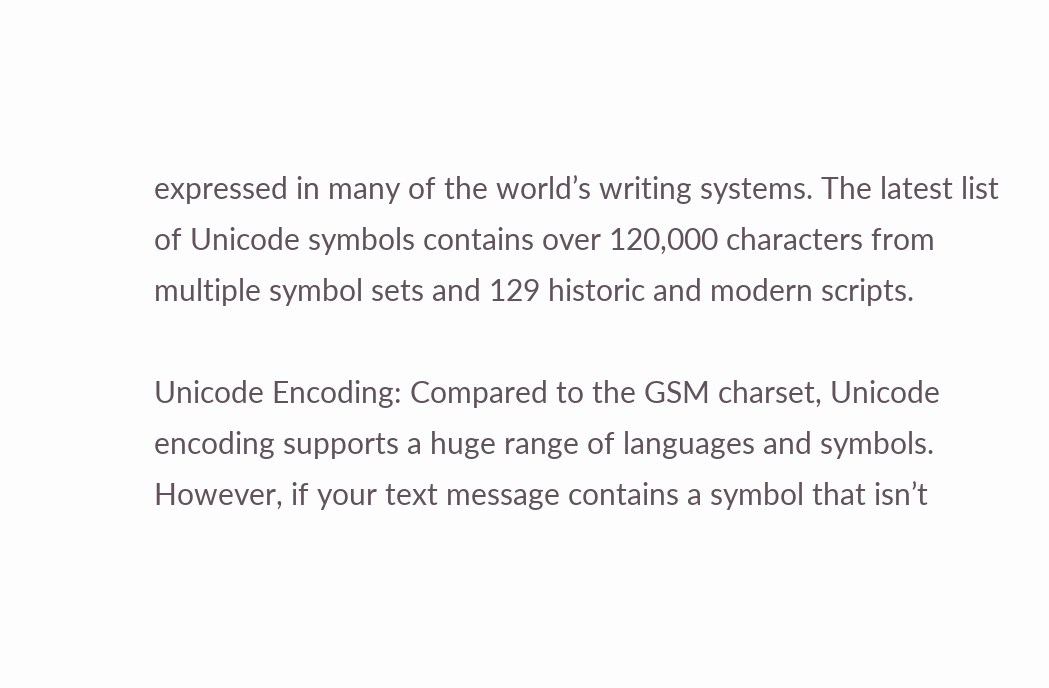expressed in many of the world’s writing systems. The latest list of Unicode symbols contains over 120,000 characters from multiple symbol sets and 129 historic and modern scripts.

Unicode Encoding: Compared to the GSM charset, Unicode encoding supports a huge range of languages and symbols. However, if your text message contains a symbol that isn’t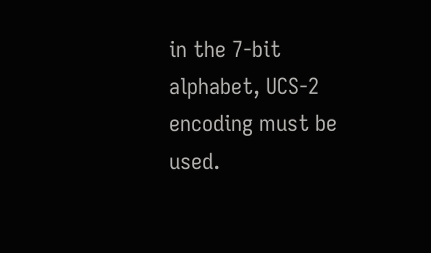in the 7-bit alphabet, UCS-2 encoding must be used.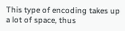This type of encoding takes up a lot of space, thus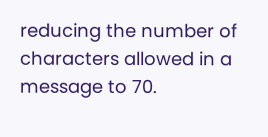reducing the number of characters allowed in a message to 70.